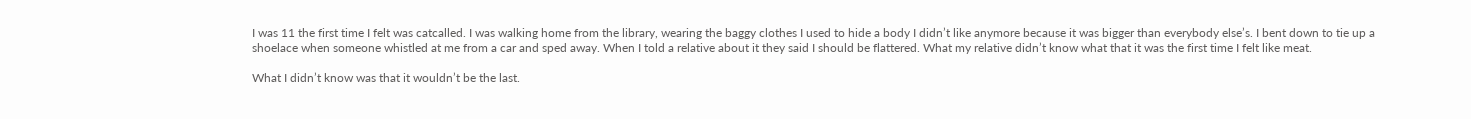I was 11 the first time I felt was catcalled. I was walking home from the library, wearing the baggy clothes I used to hide a body I didn’t like anymore because it was bigger than everybody else’s. I bent down to tie up a shoelace when someone whistled at me from a car and sped away. When I told a relative about it they said I should be flattered. What my relative didn’t know what that it was the first time I felt like meat.

What I didn’t know was that it wouldn’t be the last.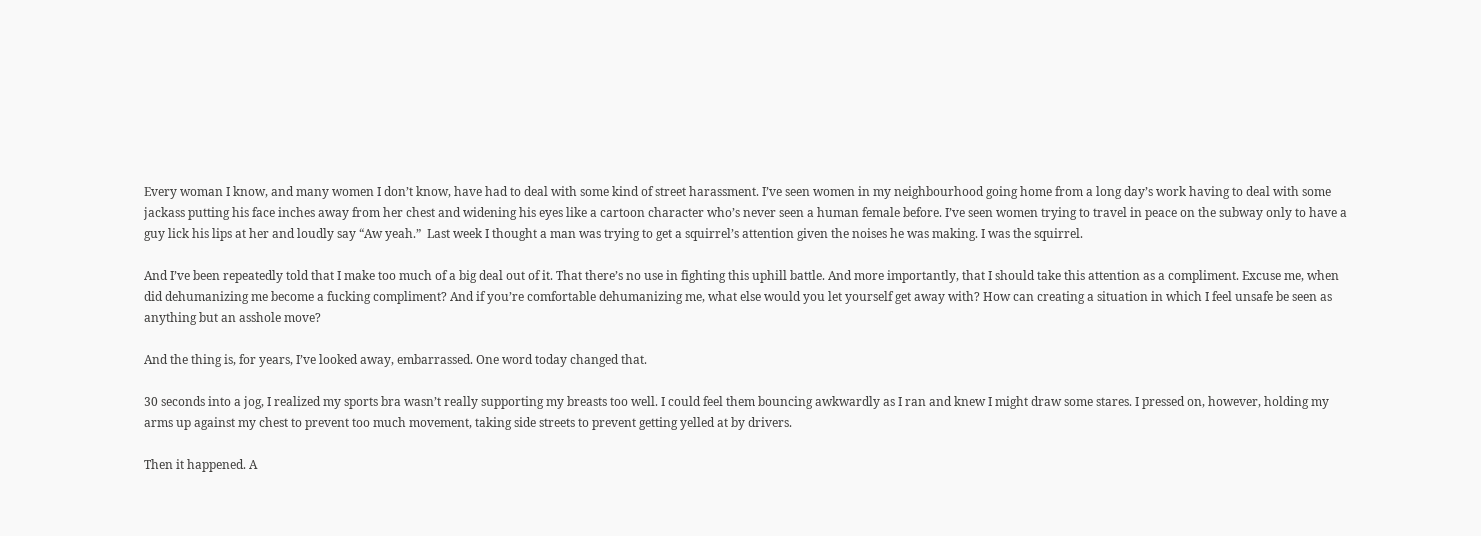Every woman I know, and many women I don’t know, have had to deal with some kind of street harassment. I’ve seen women in my neighbourhood going home from a long day’s work having to deal with some jackass putting his face inches away from her chest and widening his eyes like a cartoon character who’s never seen a human female before. I’ve seen women trying to travel in peace on the subway only to have a guy lick his lips at her and loudly say “Aw yeah.”  Last week I thought a man was trying to get a squirrel’s attention given the noises he was making. I was the squirrel.

And I’ve been repeatedly told that I make too much of a big deal out of it. That there’s no use in fighting this uphill battle. And more importantly, that I should take this attention as a compliment. Excuse me, when did dehumanizing me become a fucking compliment? And if you’re comfortable dehumanizing me, what else would you let yourself get away with? How can creating a situation in which I feel unsafe be seen as anything but an asshole move?

And the thing is, for years, I’ve looked away, embarrassed. One word today changed that.

30 seconds into a jog, I realized my sports bra wasn’t really supporting my breasts too well. I could feel them bouncing awkwardly as I ran and knew I might draw some stares. I pressed on, however, holding my arms up against my chest to prevent too much movement, taking side streets to prevent getting yelled at by drivers.

Then it happened. A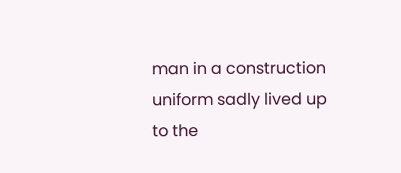man in a construction uniform sadly lived up to the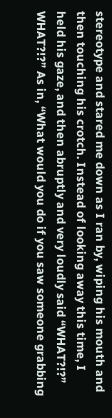stereotype and stared me down as I ran by, wiping his mouth and then touching his crotch. Instead of looking away this time, I held his gaze, and then abruptly and very loudly said “WHAT?!?” WHAT?!?” As in, “What would you do if you saw someone grabbing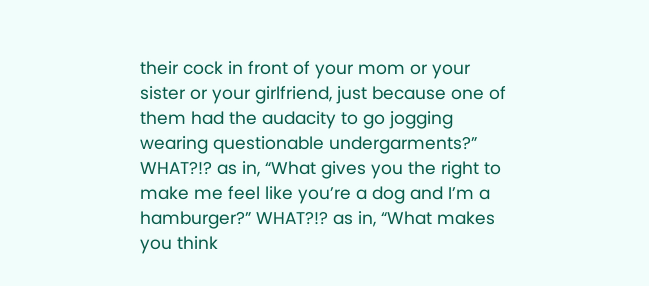their cock in front of your mom or your sister or your girlfriend, just because one of them had the audacity to go jogging wearing questionable undergarments?” WHAT?!? as in, “What gives you the right to make me feel like you’re a dog and I’m a hamburger?” WHAT?!? as in, “What makes you think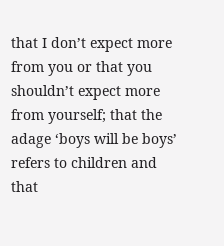that I don’t expect more from you or that you shouldn’t expect more from yourself; that the adage ‘boys will be boys’ refers to children and that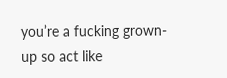you’re a fucking grown-up so act like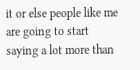it or else people like me are going to start saying a lot more than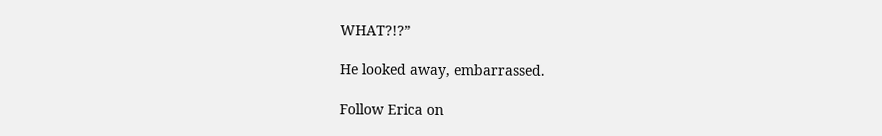WHAT?!?”

He looked away, embarrassed.

Follow Erica on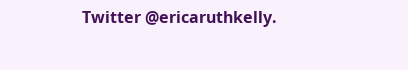Twitter @ericaruthkelly.